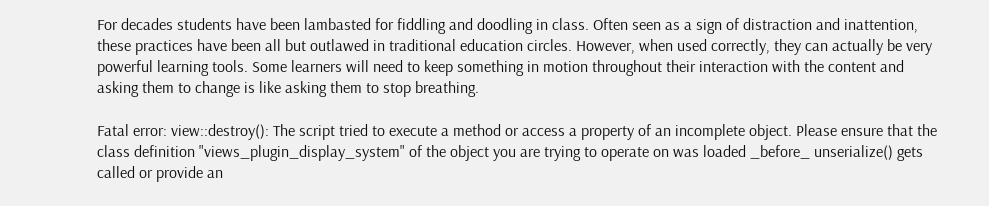For decades students have been lambasted for fiddling and doodling in class. Often seen as a sign of distraction and inattention, these practices have been all but outlawed in traditional education circles. However, when used correctly, they can actually be very powerful learning tools. Some learners will need to keep something in motion throughout their interaction with the content and asking them to change is like asking them to stop breathing.

Fatal error: view::destroy(): The script tried to execute a method or access a property of an incomplete object. Please ensure that the class definition "views_plugin_display_system" of the object you are trying to operate on was loaded _before_ unserialize() gets called or provide an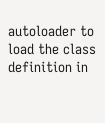autoloader to load the class definition in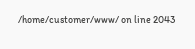/home/customer/www/ on line 2043